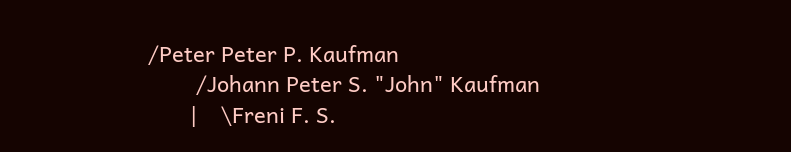/Peter Peter P. Kaufman
        /Johann Peter S. "John" Kaufman
       |    \Freni F. S.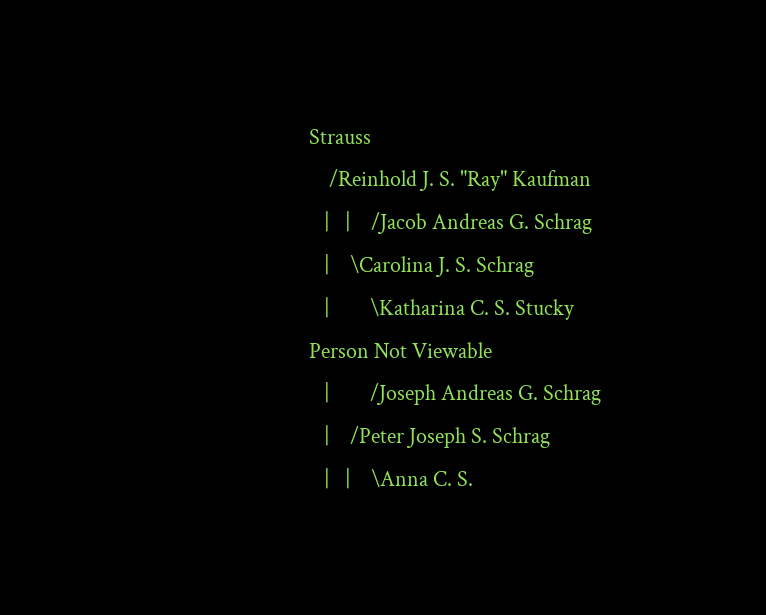Strauss
    /Reinhold J. S. "Ray" Kaufman
   |   |    /Jacob Andreas G. Schrag
   |    \Carolina J. S. Schrag
   |        \Katharina C. S. Stucky
Person Not Viewable
   |        /Joseph Andreas G. Schrag
   |    /Peter Joseph S. Schrag
   |   |    \Anna C. S.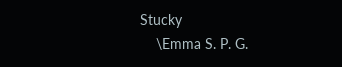Stucky
    \Emma S. P. G.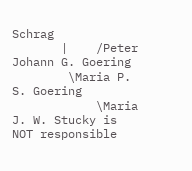Schrag
       |    /Peter Johann G. Goering
        \Maria P. S. Goering
            \Maria J. W. Stucky is NOT responsible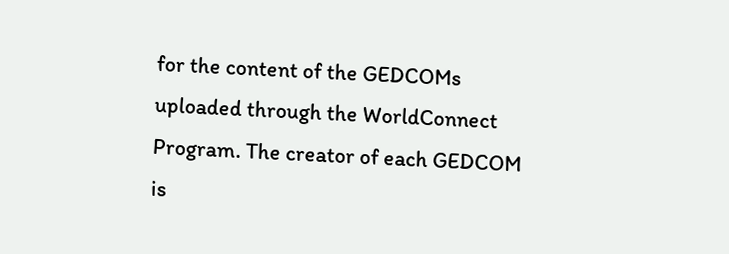for the content of the GEDCOMs uploaded through the WorldConnect Program. The creator of each GEDCOM is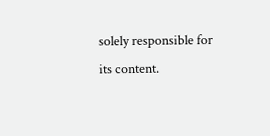solely responsible for its content.